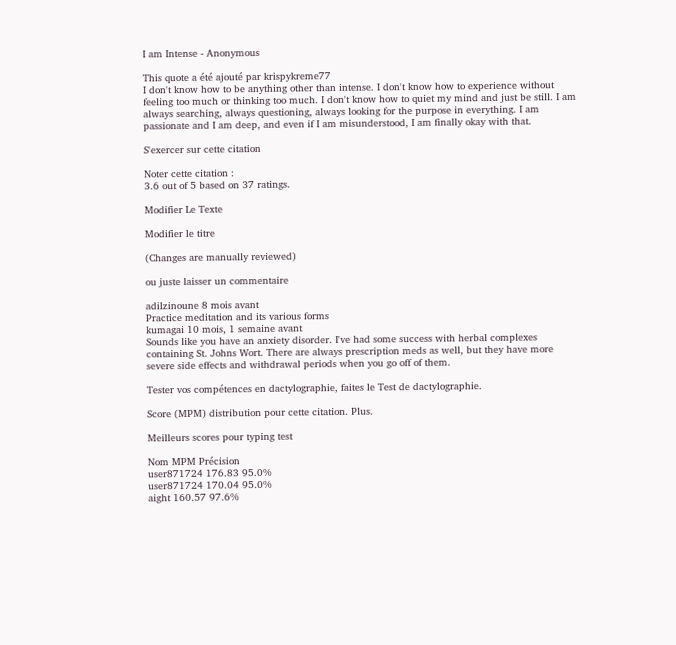I am Intense - Anonymous

This quote a été ajouté par krispykreme77
I don't know how to be anything other than intense. I don't know how to experience without feeling too much or thinking too much. I don't know how to quiet my mind and just be still. I am always searching, always questioning, always looking for the purpose in everything. I am passionate and I am deep, and even if I am misunderstood, I am finally okay with that.

S'exercer sur cette citation

Noter cette citation :
3.6 out of 5 based on 37 ratings.

Modifier Le Texte

Modifier le titre

(Changes are manually reviewed)

ou juste laisser un commentaire

adilzinoune 8 mois avant
Practice meditation and its various forms
kumagai 10 mois, 1 semaine avant
Sounds like you have an anxiety disorder. I've had some success with herbal complexes containing St. Johns Wort. There are always prescription meds as well, but they have more severe side effects and withdrawal periods when you go off of them.

Tester vos compétences en dactylographie, faites le Test de dactylographie.

Score (MPM) distribution pour cette citation. Plus.

Meilleurs scores pour typing test

Nom MPM Précision
user871724 176.83 95.0%
user871724 170.04 95.0%
aight 160.57 97.6%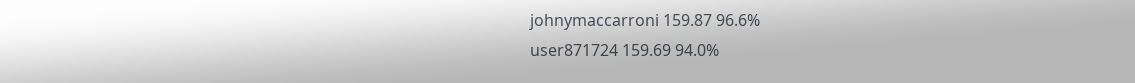johnymaccarroni 159.87 96.6%
user871724 159.69 94.0%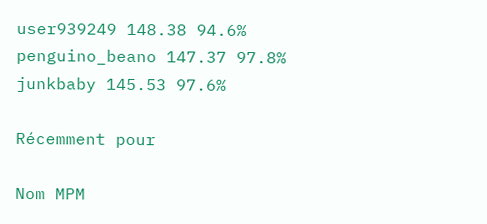user939249 148.38 94.6%
penguino_beano 147.37 97.8%
junkbaby 145.53 97.6%

Récemment pour

Nom MPM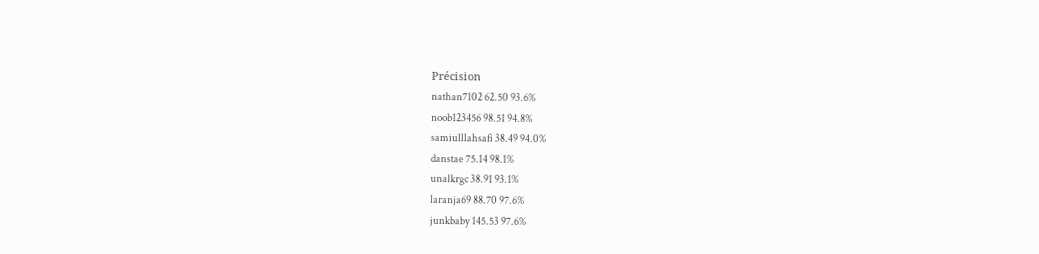Précision
nathan7102 62.50 93.6%
noob123456 98.51 94.8%
samiulllahsafi 38.49 94.0%
danstae 75.14 98.1%
unalkrgc 38.91 93.1%
laranja69 88.70 97.6%
junkbaby 145.53 97.6%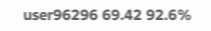user96296 69.42 92.6%